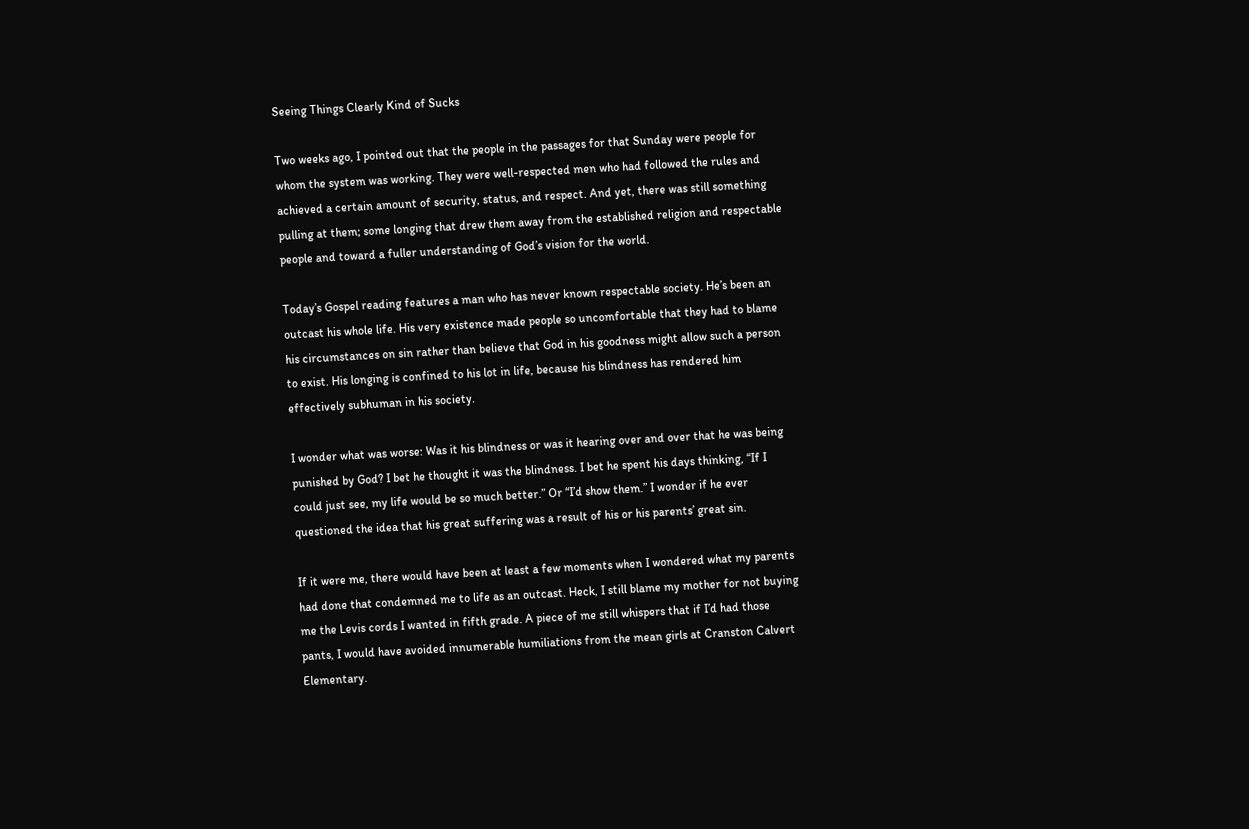Seeing Things Clearly Kind of Sucks

Two weeks ago, I pointed out that the people in the passages for that Sunday were people for whom the system was working. They were well-respected men who had followed the rules and achieved a certain amount of security, status, and respect. And yet, there was still something pulling at them; some longing that drew them away from the established religion and respectable people and toward a fuller understanding of God’s vision for the world.

Today’s Gospel reading features a man who has never known respectable society. He’s been an outcast his whole life. His very existence made people so uncomfortable that they had to blame his circumstances on sin rather than believe that God in his goodness might allow such a person to exist. His longing is confined to his lot in life, because his blindness has rendered him effectively subhuman in his society.

I wonder what was worse: Was it his blindness or was it hearing over and over that he was being punished by God? I bet he thought it was the blindness. I bet he spent his days thinking, “If I could just see, my life would be so much better.” Or “I’d show them.” I wonder if he ever questioned the idea that his great suffering was a result of his or his parents’ great sin.

If it were me, there would have been at least a few moments when I wondered what my parents had done that condemned me to life as an outcast. Heck, I still blame my mother for not buying me the Levis cords I wanted in fifth grade. A piece of me still whispers that if I’d had those pants, I would have avoided innumerable humiliations from the mean girls at Cranston Calvert Elementary.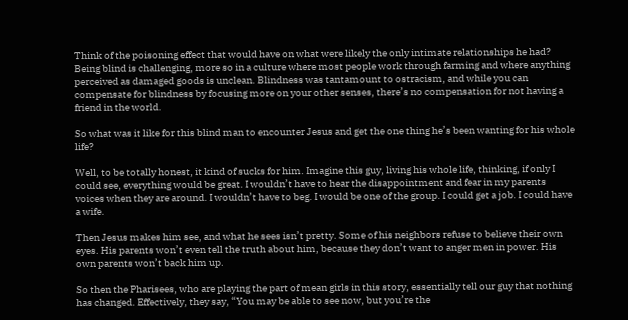Think of the poisoning effect that would have on what were likely the only intimate relationships he had? Being blind is challenging, more so in a culture where most people work through farming and where anything perceived as damaged goods is unclean. Blindness was tantamount to ostracism, and while you can compensate for blindness by focusing more on your other senses, there’s no compensation for not having a friend in the world.

So what was it like for this blind man to encounter Jesus and get the one thing he’s been wanting for his whole life?

Well, to be totally honest, it kind of sucks for him. Imagine this guy, living his whole life, thinking, if only I could see, everything would be great. I wouldn’t have to hear the disappointment and fear in my parents voices when they are around. I wouldn’t have to beg. I would be one of the group. I could get a job. I could have a wife.

Then Jesus makes him see, and what he sees isn’t pretty. Some of his neighbors refuse to believe their own eyes. His parents won’t even tell the truth about him, because they don’t want to anger men in power. His own parents won’t back him up.

So then the Pharisees, who are playing the part of mean girls in this story, essentially tell our guy that nothing has changed. Effectively, they say, “You may be able to see now, but you’re the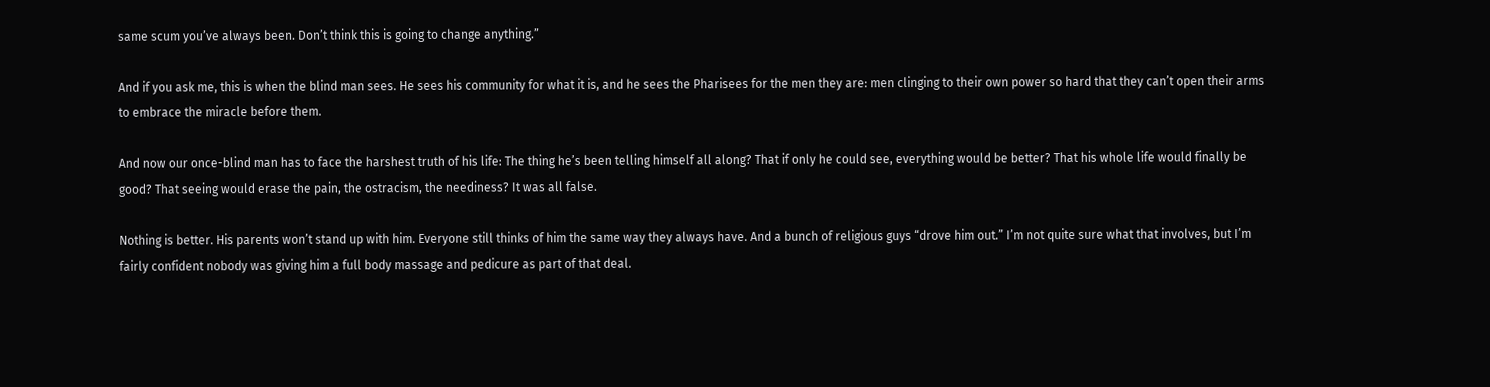same scum you’ve always been. Don’t think this is going to change anything.”

And if you ask me, this is when the blind man sees. He sees his community for what it is, and he sees the Pharisees for the men they are: men clinging to their own power so hard that they can’t open their arms to embrace the miracle before them.

And now our once-blind man has to face the harshest truth of his life: The thing he’s been telling himself all along? That if only he could see, everything would be better? That his whole life would finally be good? That seeing would erase the pain, the ostracism, the neediness? It was all false.

Nothing is better. His parents won’t stand up with him. Everyone still thinks of him the same way they always have. And a bunch of religious guys “drove him out.” I’m not quite sure what that involves, but I’m fairly confident nobody was giving him a full body massage and pedicure as part of that deal.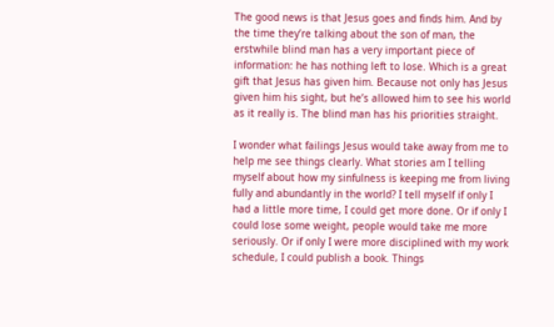The good news is that Jesus goes and finds him. And by the time they’re talking about the son of man, the erstwhile blind man has a very important piece of information: he has nothing left to lose. Which is a great gift that Jesus has given him. Because not only has Jesus given him his sight, but he’s allowed him to see his world as it really is. The blind man has his priorities straight.

I wonder what failings Jesus would take away from me to help me see things clearly. What stories am I telling myself about how my sinfulness is keeping me from living fully and abundantly in the world? I tell myself if only I had a little more time, I could get more done. Or if only I could lose some weight, people would take me more seriously. Or if only I were more disciplined with my work schedule, I could publish a book. Things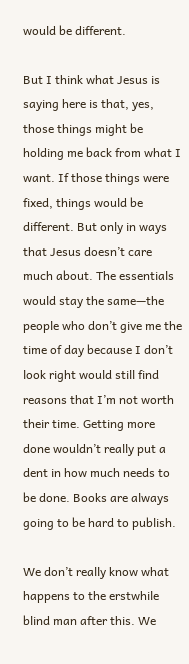would be different.

But I think what Jesus is saying here is that, yes, those things might be holding me back from what I want. If those things were fixed, things would be different. But only in ways that Jesus doesn’t care much about. The essentials would stay the same—the people who don’t give me the time of day because I don’t look right would still find reasons that I’m not worth their time. Getting more done wouldn’t really put a dent in how much needs to be done. Books are always going to be hard to publish.

We don’t really know what happens to the erstwhile blind man after this. We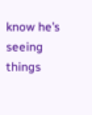know he’s seeing things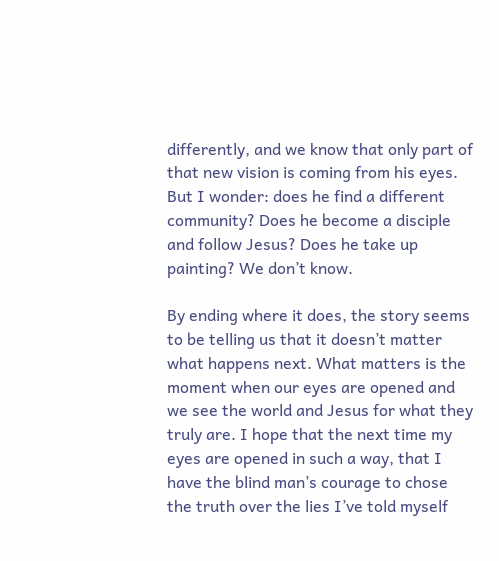differently, and we know that only part of that new vision is coming from his eyes. But I wonder: does he find a different community? Does he become a disciple and follow Jesus? Does he take up painting? We don’t know.

By ending where it does, the story seems to be telling us that it doesn’t matter what happens next. What matters is the moment when our eyes are opened and we see the world and Jesus for what they truly are. I hope that the next time my eyes are opened in such a way, that I have the blind man’s courage to chose the truth over the lies I’ve told myself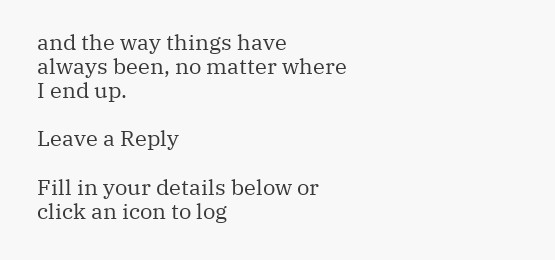and the way things have always been, no matter where I end up.

Leave a Reply

Fill in your details below or click an icon to log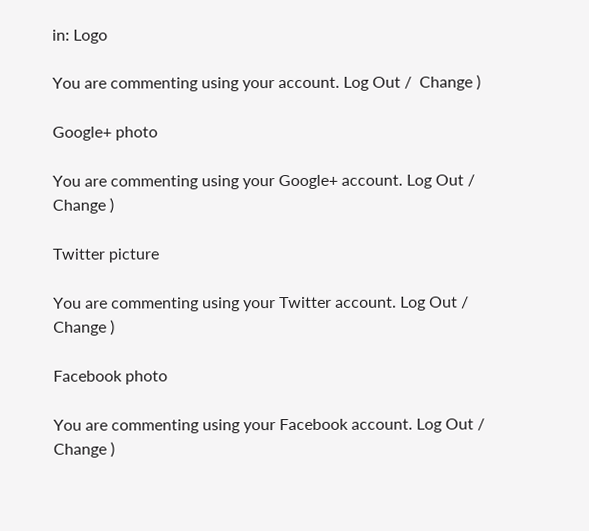in: Logo

You are commenting using your account. Log Out /  Change )

Google+ photo

You are commenting using your Google+ account. Log Out /  Change )

Twitter picture

You are commenting using your Twitter account. Log Out /  Change )

Facebook photo

You are commenting using your Facebook account. Log Out /  Change )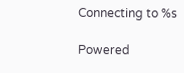Connecting to %s

Powered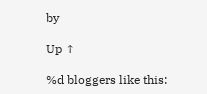by

Up ↑

%d bloggers like this: